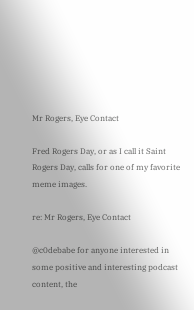Mr Rogers, Eye Contact

Fred Rogers Day, or as I call it Saint Rogers Day, calls for one of my favorite meme images.

re: Mr Rogers, Eye Contact

@c0debabe for anyone interested in some positive and interesting podcast content, the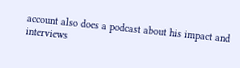account also does a podcast about his impact and interviews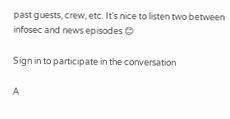past guests, crew, etc. It's nice to listen two between infosec and news episodes 😊

Sign in to participate in the conversation

A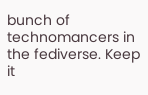bunch of technomancers in the fediverse. Keep it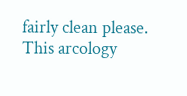fairly clean please. This arcology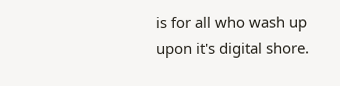is for all who wash up upon it's digital shore.